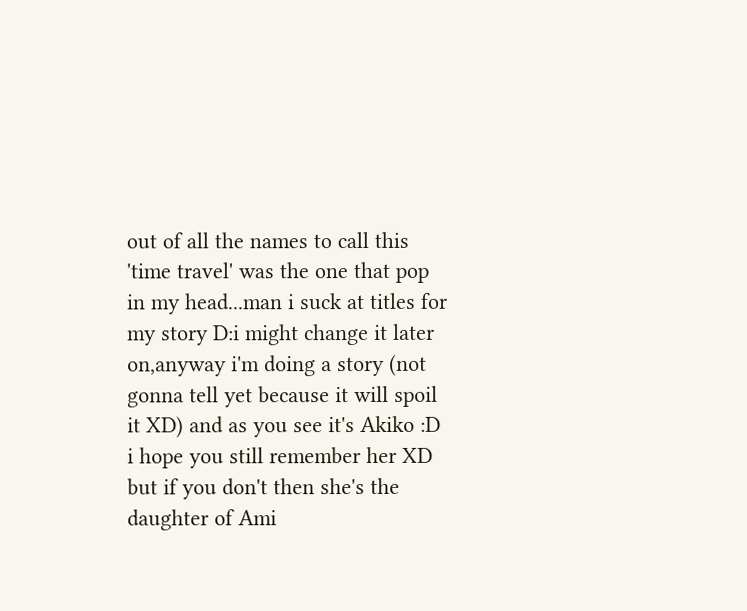out of all the names to call this 'time travel' was the one that pop in my head...man i suck at titles for my story D:i might change it later on,anyway i'm doing a story (not gonna tell yet because it will spoil it XD) and as you see it's Akiko :D i hope you still remember her XD but if you don't then she's the daughter of Ami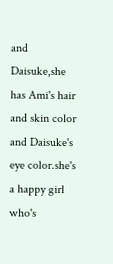and Daisuke,she has Ami's hair and skin color and Daisuke's eye color.she's a happy girl who's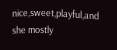nice,sweet,playful,and she mostly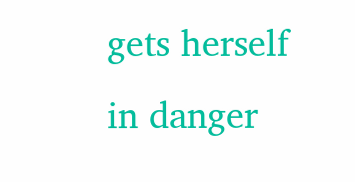gets herself in danger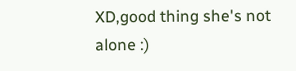XD,good thing she's not alone :)